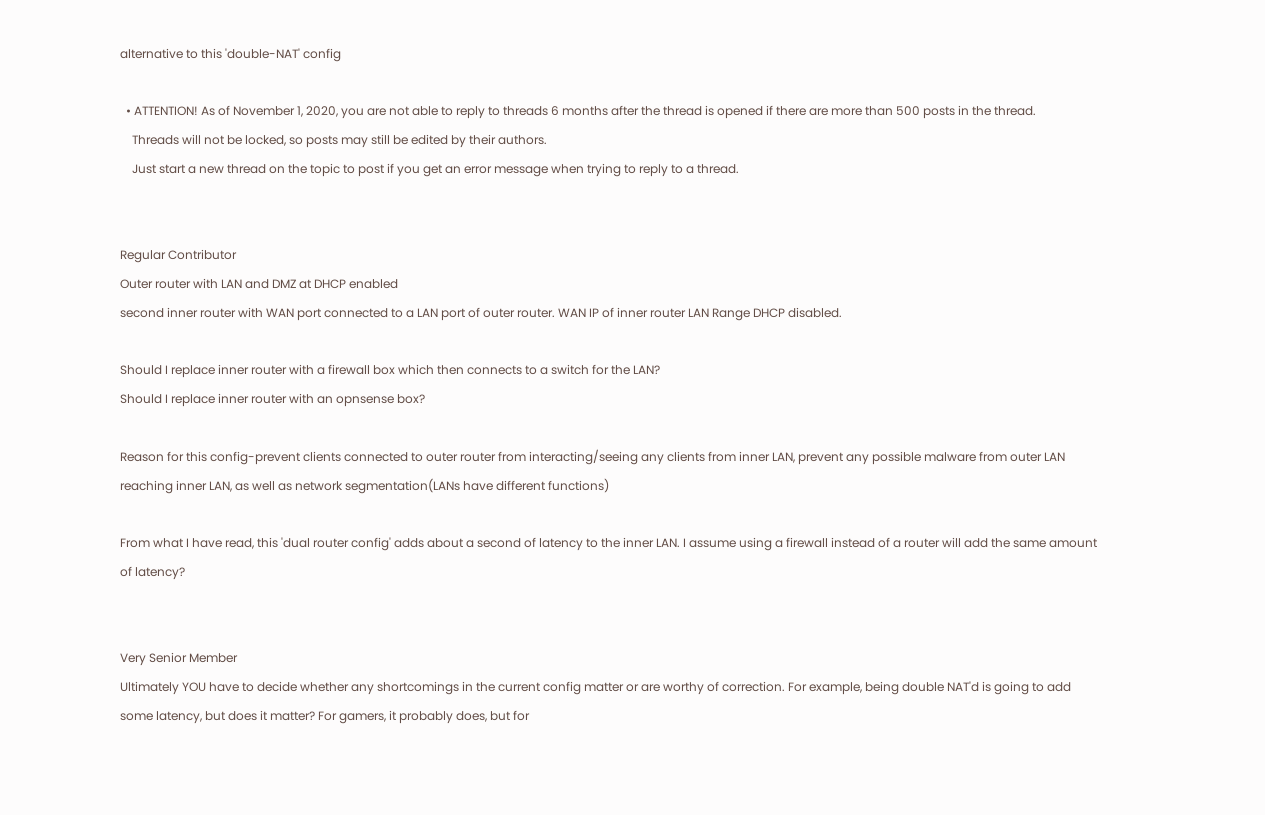alternative to this 'double-NAT' config

  • ATTENTION! As of November 1, 2020, you are not able to reply to threads 6 months after the thread is opened if there are more than 500 posts in the thread.
    Threads will not be locked, so posts may still be edited by their authors.
    Just start a new thread on the topic to post if you get an error message when trying to reply to a thread.


Regular Contributor
Outer router with LAN and DMZ at DHCP enabled
second inner router with WAN port connected to a LAN port of outer router. WAN IP of inner router LAN Range DHCP disabled.

Should I replace inner router with a firewall box which then connects to a switch for the LAN?
Should I replace inner router with an opnsense box?

Reason for this config-prevent clients connected to outer router from interacting/seeing any clients from inner LAN, prevent any possible malware from outer LAN reaching inner LAN, as well as network segmentation(LANs have different functions)

From what I have read, this 'dual router config' adds about a second of latency to the inner LAN. I assume using a firewall instead of a router will add the same amount of latency?


Very Senior Member
Ultimately YOU have to decide whether any shortcomings in the current config matter or are worthy of correction. For example, being double NAT'd is going to add some latency, but does it matter? For gamers, it probably does, but for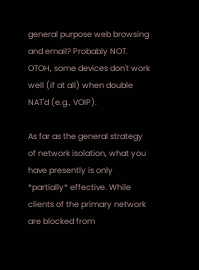general purpose web browsing and email? Probably NOT. OTOH, some devices don't work well (if at all) when double NAT'd (e.g., VOIP).

As far as the general strategy of network isolation, what you have presently is only *partially* effective. While clients of the primary network are blocked from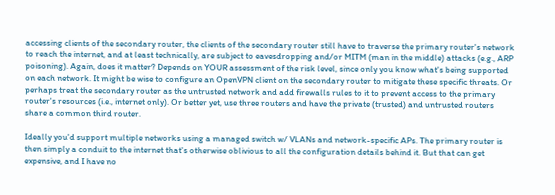accessing clients of the secondary router, the clients of the secondary router still have to traverse the primary router's network to reach the internet, and at least technically, are subject to eavesdropping and/or MITM (man in the middle) attacks (e.g., ARP poisoning). Again, does it matter? Depends on YOUR assessment of the risk level, since only you know what's being supported on each network. It might be wise to configure an OpenVPN client on the secondary router to mitigate these specific threats. Or perhaps treat the secondary router as the untrusted network and add firewalls rules to it to prevent access to the primary router's resources (i.e., internet only). Or better yet, use three routers and have the private (trusted) and untrusted routers share a common third router.

Ideally you'd support multiple networks using a managed switch w/ VLANs and network-specific APs. The primary router is then simply a conduit to the internet that's otherwise oblivious to all the configuration details behind it. But that can get expensive, and I have no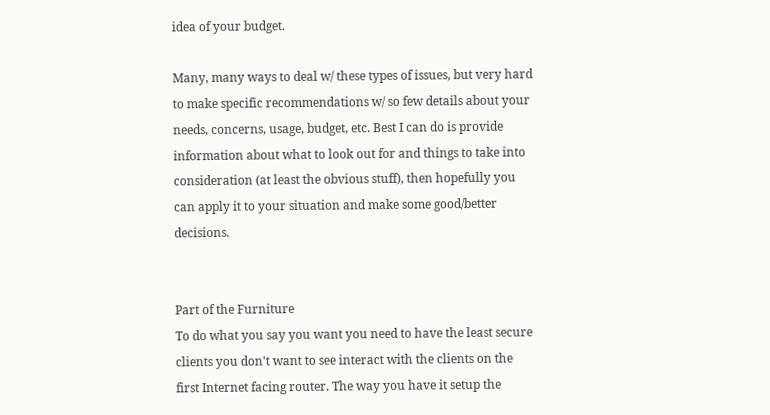idea of your budget.

Many, many ways to deal w/ these types of issues, but very hard to make specific recommendations w/ so few details about your needs, concerns, usage, budget, etc. Best I can do is provide information about what to look out for and things to take into consideration (at least the obvious stuff), then hopefully you can apply it to your situation and make some good/better decisions.


Part of the Furniture
To do what you say you want you need to have the least secure clients you don't want to see interact with the clients on the first Internet facing router. The way you have it setup the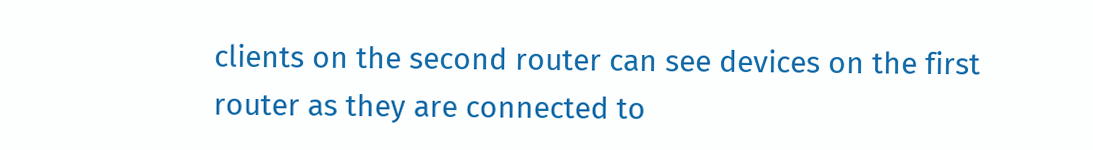clients on the second router can see devices on the first router as they are connected to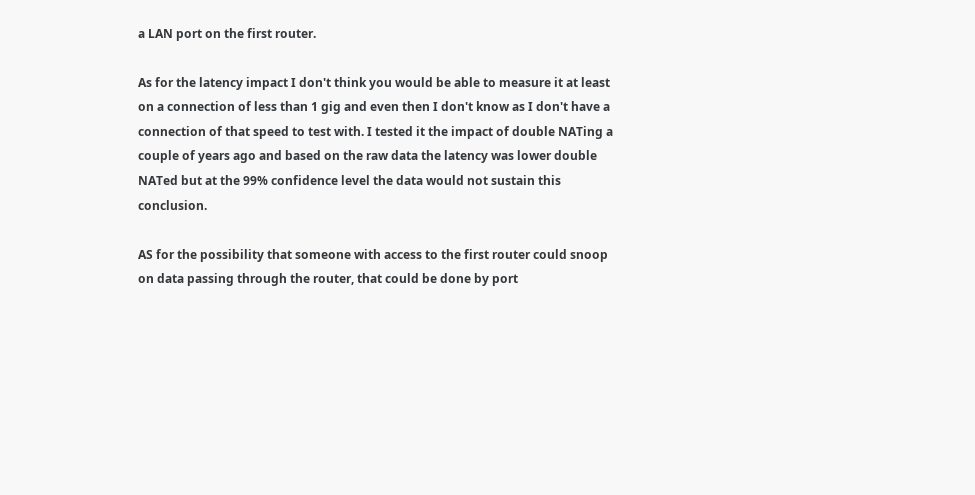a LAN port on the first router.

As for the latency impact I don't think you would be able to measure it at least on a connection of less than 1 gig and even then I don't know as I don't have a connection of that speed to test with. I tested it the impact of double NATing a couple of years ago and based on the raw data the latency was lower double NATed but at the 99% confidence level the data would not sustain this conclusion.

AS for the possibility that someone with access to the first router could snoop on data passing through the router, that could be done by port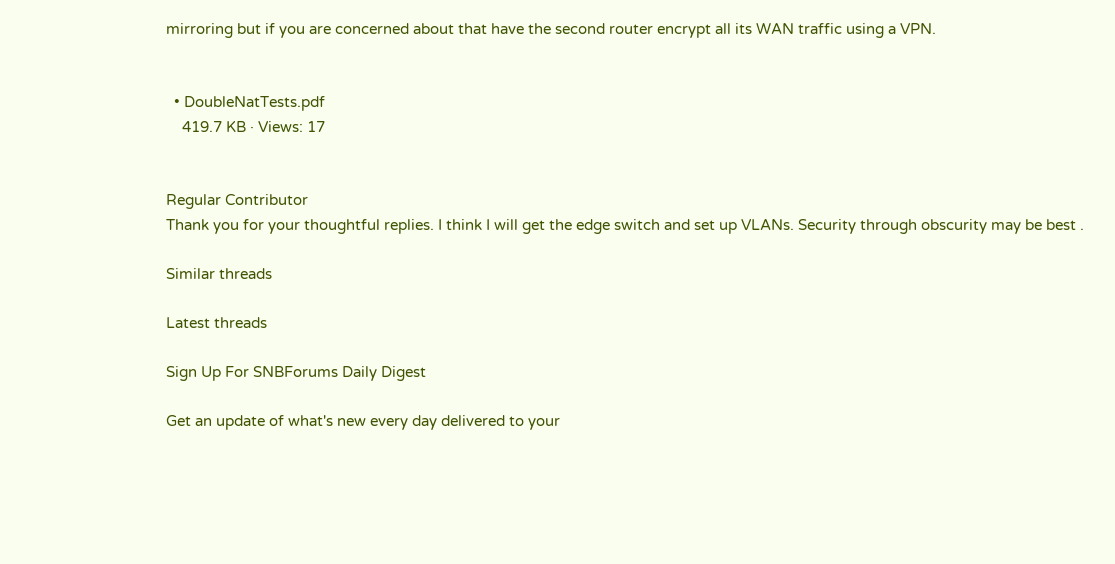mirroring but if you are concerned about that have the second router encrypt all its WAN traffic using a VPN.


  • DoubleNatTests.pdf
    419.7 KB · Views: 17


Regular Contributor
Thank you for your thoughtful replies. I think I will get the edge switch and set up VLANs. Security through obscurity may be best .

Similar threads

Latest threads

Sign Up For SNBForums Daily Digest

Get an update of what's new every day delivered to your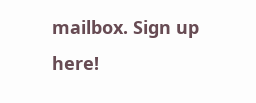mailbox. Sign up here!